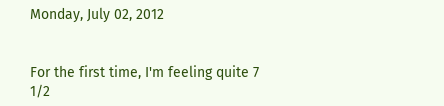Monday, July 02, 2012


For the first time, I'm feeling quite 7 1/2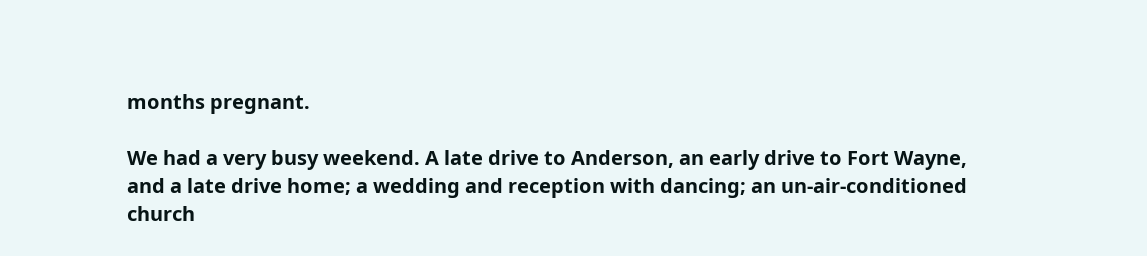months pregnant.

We had a very busy weekend. A late drive to Anderson, an early drive to Fort Wayne, and a late drive home; a wedding and reception with dancing; an un-air-conditioned church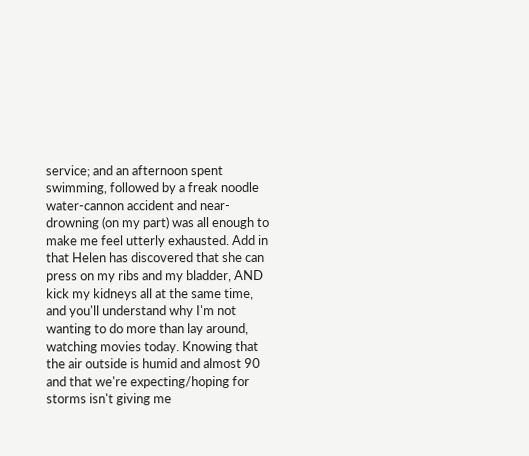service; and an afternoon spent swimming, followed by a freak noodle water-cannon accident and near-drowning (on my part) was all enough to make me feel utterly exhausted. Add in that Helen has discovered that she can press on my ribs and my bladder, AND kick my kidneys all at the same time, and you'll understand why I'm not wanting to do more than lay around, watching movies today. Knowing that the air outside is humid and almost 90 and that we're expecting/hoping for storms isn't giving me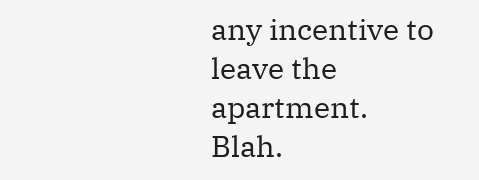any incentive to leave the apartment. Blah.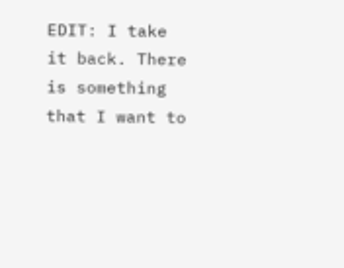EDIT: I take it back. There is something that I want to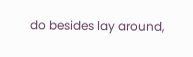do besides lay around,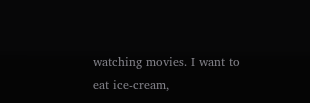watching movies. I want to eat ice-cream,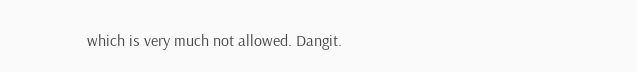which is very much not allowed. Dangit.